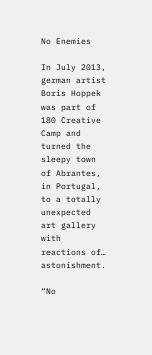No Enemies

In July 2013, german artist Boris Hoppek was part of 180 Creative Camp and turned the sleepy town of Abrantes, in Portugal, to a totally unexpected art gallery with reactions of… astonishment.

“No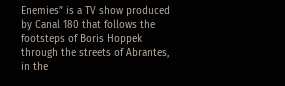Enemies” is a TV show produced by Canal 180 that follows the footsteps of Boris Hoppek through the streets of Abrantes, in the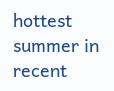hottest summer in recent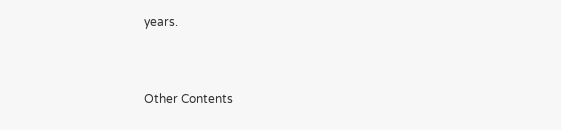years.


Other Contents